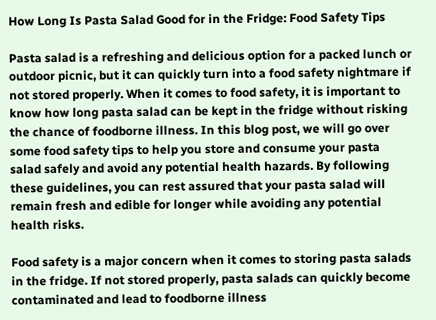How Long Is Pasta Salad Good for in the Fridge: Food Safety Tips

Pasta salad is a refreshing and delicious option for a packed lunch or outdoor picnic, but it can quickly turn into a food safety nightmare if not stored properly. When it comes to food safety, it is important to know how long pasta salad can be kept in the fridge without risking the chance of foodborne illness. In this blog post, we will go over some food safety tips to help you store and consume your pasta salad safely and avoid any potential health hazards. By following these guidelines, you can rest assured that your pasta salad will remain fresh and edible for longer while avoiding any potential health risks.

Food safety is a major concern when it comes to storing pasta salads in the fridge. If not stored properly, pasta salads can quickly become contaminated and lead to foodborne illness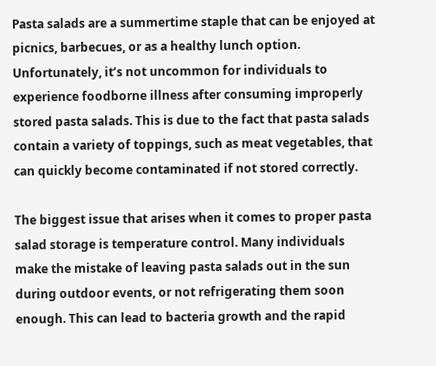Pasta salads are a summertime staple that can be enjoyed at picnics, barbecues, or as a healthy lunch option. Unfortunately, it’s not uncommon for individuals to experience foodborne illness after consuming improperly stored pasta salads. This is due to the fact that pasta salads contain a variety of toppings, such as meat vegetables, that can quickly become contaminated if not stored correctly.

The biggest issue that arises when it comes to proper pasta salad storage is temperature control. Many individuals make the mistake of leaving pasta salads out in the sun during outdoor events, or not refrigerating them soon enough. This can lead to bacteria growth and the rapid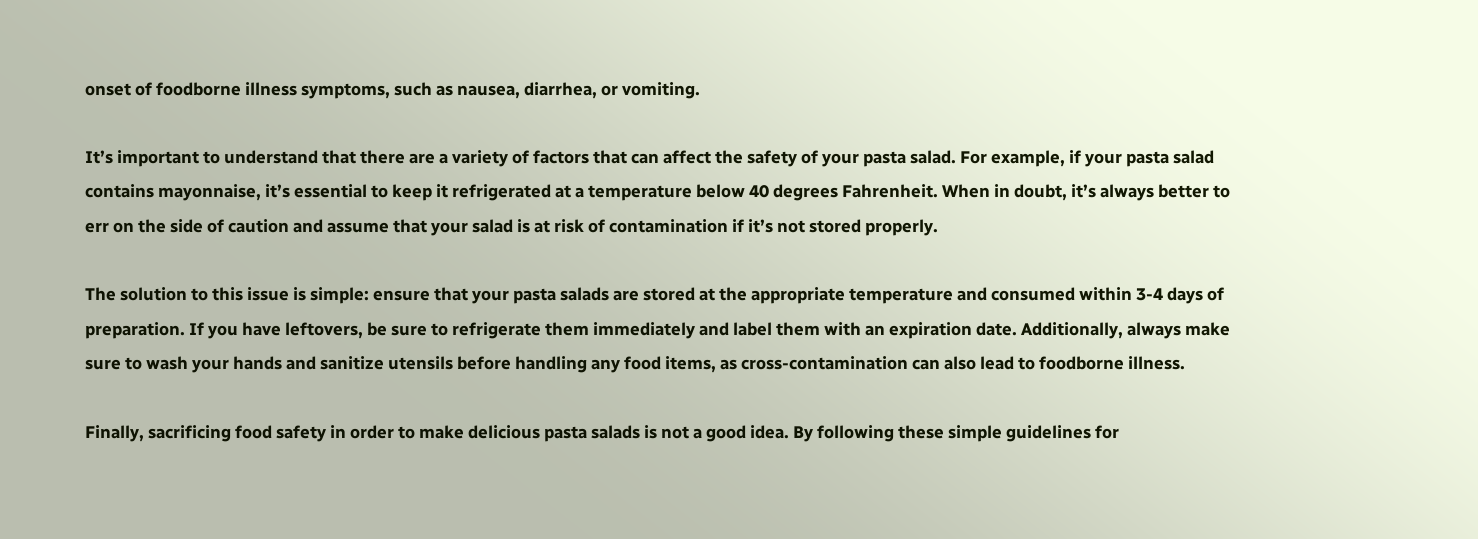onset of foodborne illness symptoms, such as nausea, diarrhea, or vomiting.

It’s important to understand that there are a variety of factors that can affect the safety of your pasta salad. For example, if your pasta salad contains mayonnaise, it’s essential to keep it refrigerated at a temperature below 40 degrees Fahrenheit. When in doubt, it’s always better to err on the side of caution and assume that your salad is at risk of contamination if it’s not stored properly.

The solution to this issue is simple: ensure that your pasta salads are stored at the appropriate temperature and consumed within 3-4 days of preparation. If you have leftovers, be sure to refrigerate them immediately and label them with an expiration date. Additionally, always make sure to wash your hands and sanitize utensils before handling any food items, as cross-contamination can also lead to foodborne illness.

Finally, sacrificing food safety in order to make delicious pasta salads is not a good idea. By following these simple guidelines for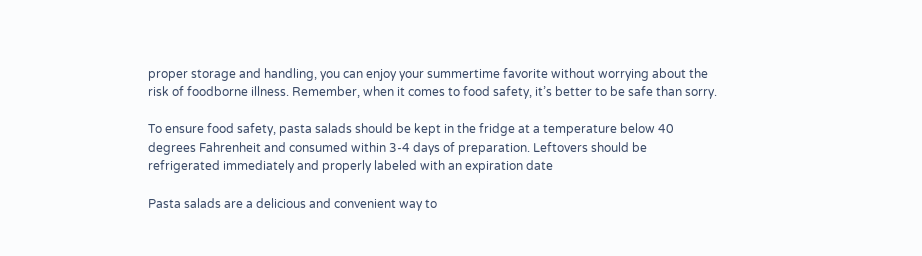proper storage and handling, you can enjoy your summertime favorite without worrying about the risk of foodborne illness. Remember, when it comes to food safety, it’s better to be safe than sorry.

To ensure food safety, pasta salads should be kept in the fridge at a temperature below 40 degrees Fahrenheit and consumed within 3-4 days of preparation. Leftovers should be refrigerated immediately and properly labeled with an expiration date

Pasta salads are a delicious and convenient way to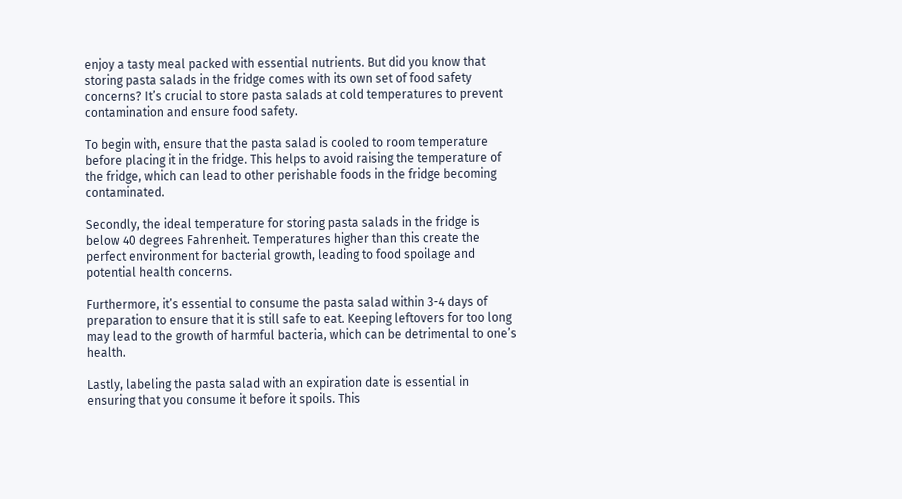enjoy a tasty meal packed with essential nutrients. But did you know that storing pasta salads in the fridge comes with its own set of food safety concerns? It’s crucial to store pasta salads at cold temperatures to prevent contamination and ensure food safety.

To begin with, ensure that the pasta salad is cooled to room temperature before placing it in the fridge. This helps to avoid raising the temperature of the fridge, which can lead to other perishable foods in the fridge becoming contaminated.

Secondly, the ideal temperature for storing pasta salads in the fridge is below 40 degrees Fahrenheit. Temperatures higher than this create the perfect environment for bacterial growth, leading to food spoilage and potential health concerns.

Furthermore, it’s essential to consume the pasta salad within 3-4 days of preparation to ensure that it is still safe to eat. Keeping leftovers for too long may lead to the growth of harmful bacteria, which can be detrimental to one’s health.

Lastly, labeling the pasta salad with an expiration date is essential in ensuring that you consume it before it spoils. This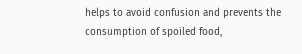helps to avoid confusion and prevents the consumption of spoiled food,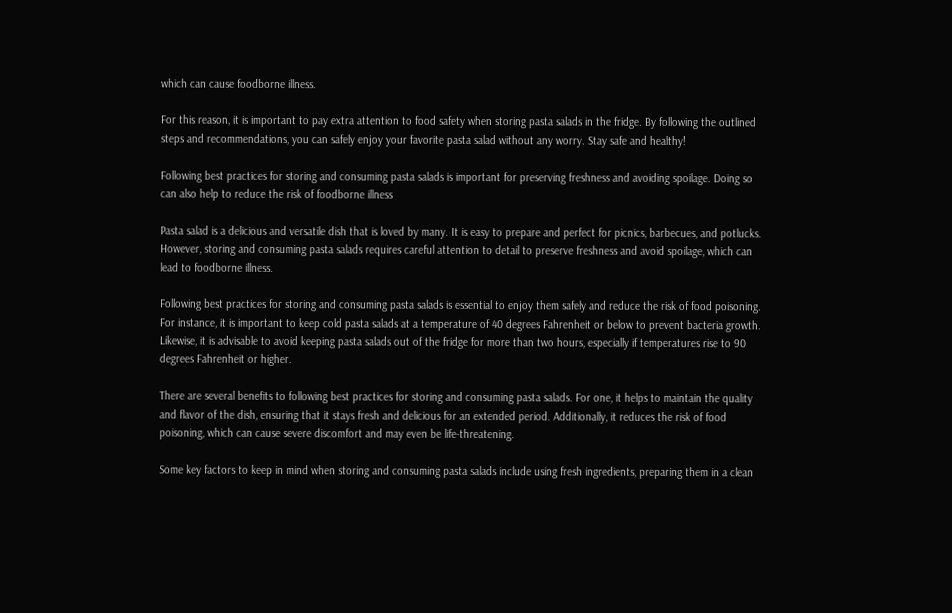which can cause foodborne illness.

For this reason, it is important to pay extra attention to food safety when storing pasta salads in the fridge. By following the outlined steps and recommendations, you can safely enjoy your favorite pasta salad without any worry. Stay safe and healthy!

Following best practices for storing and consuming pasta salads is important for preserving freshness and avoiding spoilage. Doing so can also help to reduce the risk of foodborne illness

Pasta salad is a delicious and versatile dish that is loved by many. It is easy to prepare and perfect for picnics, barbecues, and potlucks. However, storing and consuming pasta salads requires careful attention to detail to preserve freshness and avoid spoilage, which can lead to foodborne illness.

Following best practices for storing and consuming pasta salads is essential to enjoy them safely and reduce the risk of food poisoning. For instance, it is important to keep cold pasta salads at a temperature of 40 degrees Fahrenheit or below to prevent bacteria growth. Likewise, it is advisable to avoid keeping pasta salads out of the fridge for more than two hours, especially if temperatures rise to 90 degrees Fahrenheit or higher.

There are several benefits to following best practices for storing and consuming pasta salads. For one, it helps to maintain the quality and flavor of the dish, ensuring that it stays fresh and delicious for an extended period. Additionally, it reduces the risk of food poisoning, which can cause severe discomfort and may even be life-threatening.

Some key factors to keep in mind when storing and consuming pasta salads include using fresh ingredients, preparing them in a clean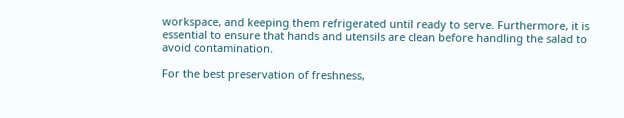workspace, and keeping them refrigerated until ready to serve. Furthermore, it is essential to ensure that hands and utensils are clean before handling the salad to avoid contamination.

For the best preservation of freshness,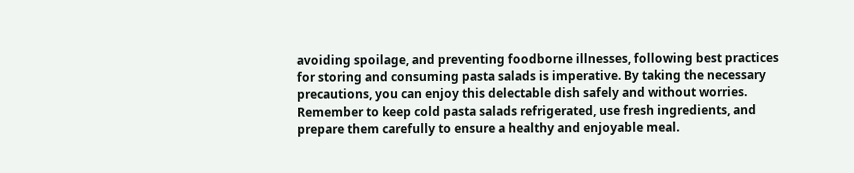avoiding spoilage, and preventing foodborne illnesses, following best practices for storing and consuming pasta salads is imperative. By taking the necessary precautions, you can enjoy this delectable dish safely and without worries. Remember to keep cold pasta salads refrigerated, use fresh ingredients, and prepare them carefully to ensure a healthy and enjoyable meal.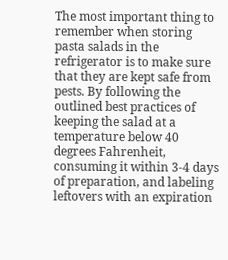The most important thing to remember when storing pasta salads in the refrigerator is to make sure that they are kept safe from pests. By following the outlined best practices of keeping the salad at a temperature below 40 degrees Fahrenheit, consuming it within 3-4 days of preparation, and labeling leftovers with an expiration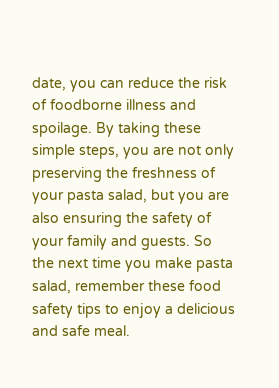date, you can reduce the risk of foodborne illness and spoilage. By taking these simple steps, you are not only preserving the freshness of your pasta salad, but you are also ensuring the safety of your family and guests. So the next time you make pasta salad, remember these food safety tips to enjoy a delicious and safe meal.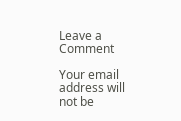Leave a Comment

Your email address will not be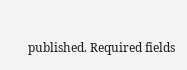published. Required fields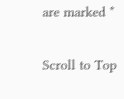are marked *

Scroll to Top